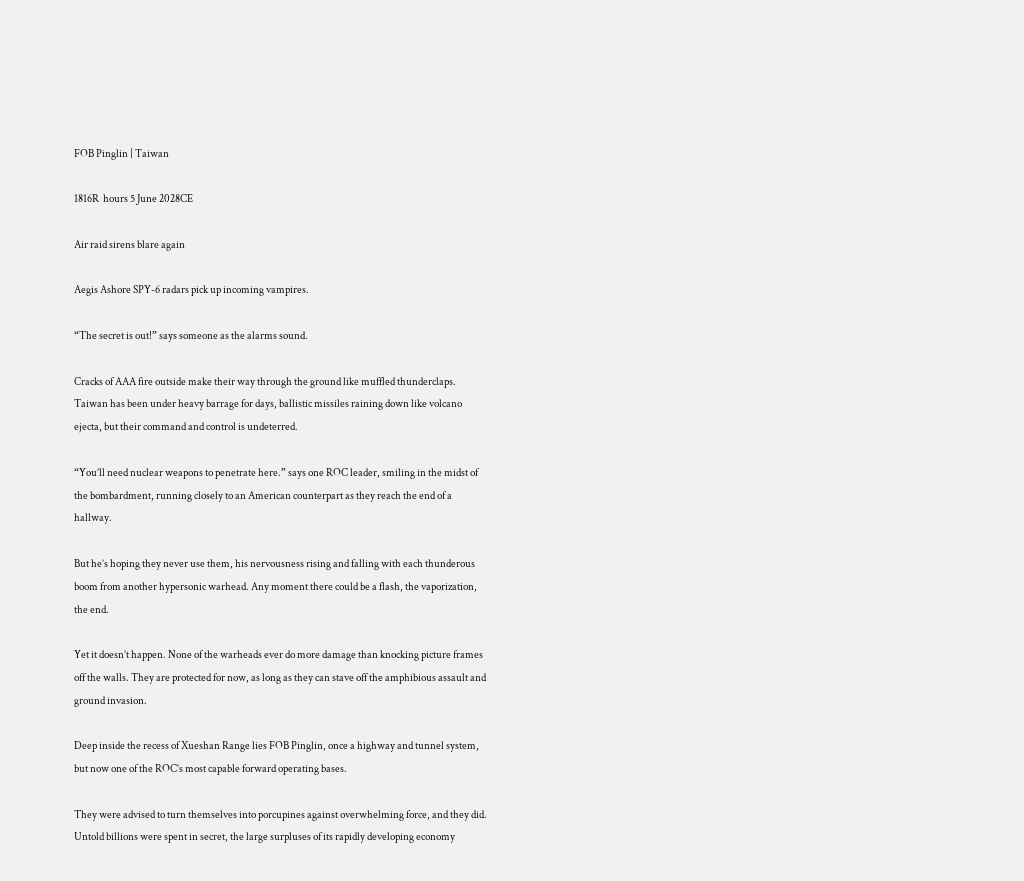FOB Pinglin | Taiwan

1816R  hours 5 June 2028CE

Air raid sirens blare again

Aegis Ashore SPY-6 radars pick up incoming vampires.

“The secret is out!” says someone as the alarms sound.

Cracks of AAA fire outside make their way through the ground like muffled thunderclaps. Taiwan has been under heavy barrage for days, ballistic missiles raining down like volcano ejecta, but their command and control is undeterred.

“You’ll need nuclear weapons to penetrate here.” says one ROC leader, smiling in the midst of the bombardment, running closely to an American counterpart as they reach the end of a hallway.

But he’s hoping they never use them, his nervousness rising and falling with each thunderous boom from another hypersonic warhead. Any moment there could be a flash, the vaporization, the end.

Yet it doesn’t happen. None of the warheads ever do more damage than knocking picture frames off the walls. They are protected for now, as long as they can stave off the amphibious assault and ground invasion.

Deep inside the recess of Xueshan Range lies FOB Pinglin, once a highway and tunnel system, but now one of the ROC’s most capable forward operating bases.

They were advised to turn themselves into porcupines against overwhelming force, and they did. Untold billions were spent in secret, the large surpluses of its rapidly developing economy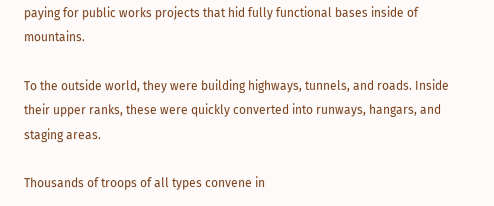paying for public works projects that hid fully functional bases inside of mountains.

To the outside world, they were building highways, tunnels, and roads. Inside their upper ranks, these were quickly converted into runways, hangars, and staging areas.

Thousands of troops of all types convene in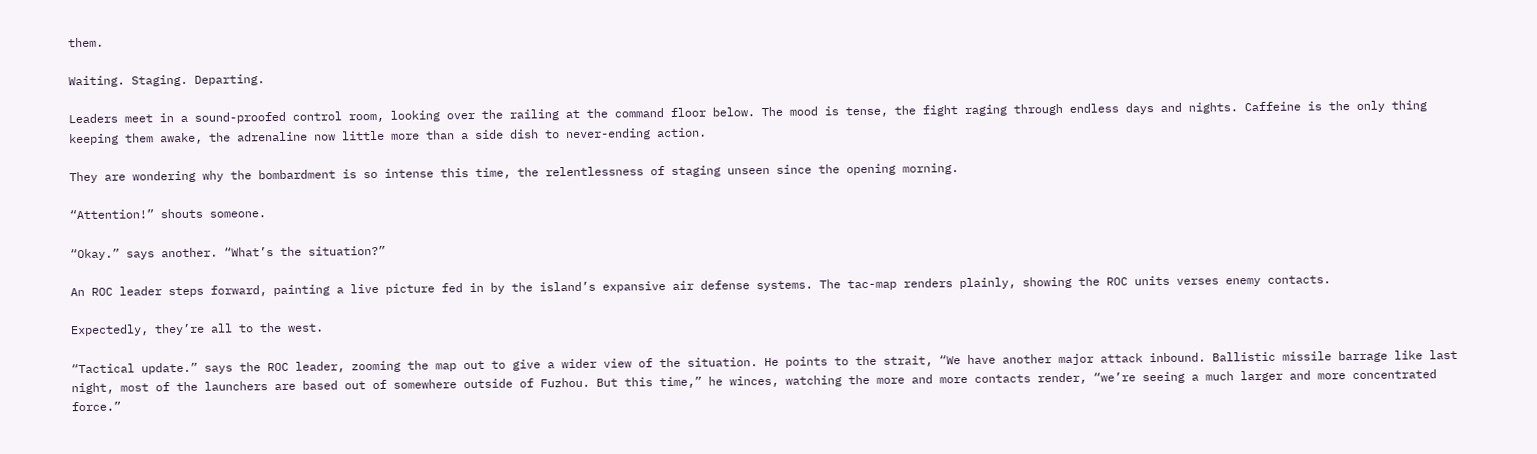them.

Waiting. Staging. Departing.

Leaders meet in a sound-proofed control room, looking over the railing at the command floor below. The mood is tense, the fight raging through endless days and nights. Caffeine is the only thing keeping them awake, the adrenaline now little more than a side dish to never-ending action.

They are wondering why the bombardment is so intense this time, the relentlessness of staging unseen since the opening morning.

“Attention!” shouts someone.

“Okay.” says another. “What’s the situation?”

An ROC leader steps forward, painting a live picture fed in by the island’s expansive air defense systems. The tac-map renders plainly, showing the ROC units verses enemy contacts.

Expectedly, they’re all to the west.

“Tactical update.” says the ROC leader, zooming the map out to give a wider view of the situation. He points to the strait, “We have another major attack inbound. Ballistic missile barrage like last night, most of the launchers are based out of somewhere outside of Fuzhou. But this time,” he winces, watching the more and more contacts render, “we’re seeing a much larger and more concentrated force.”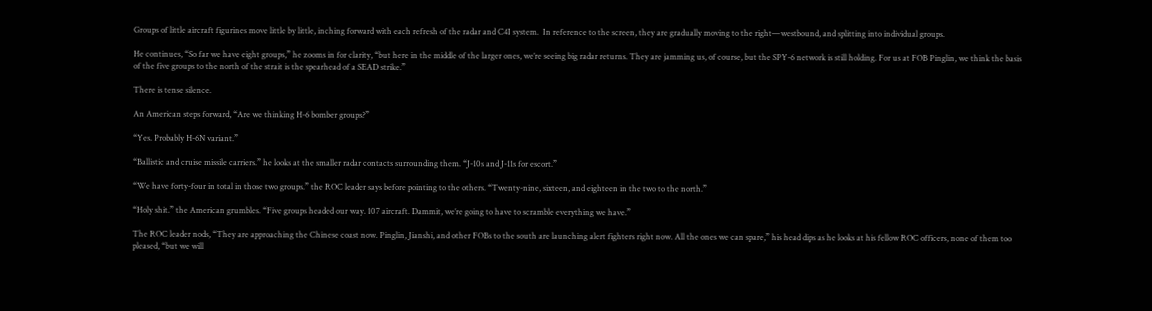Groups of little aircraft figurines move little by little, inching forward with each refresh of the radar and C4I system.  In reference to the screen, they are gradually moving to the right—westbound, and splitting into individual groups.

He continues, “So far we have eight groups,” he zooms in for clarity, “but here in the middle of the larger ones, we’re seeing big radar returns. They are jamming us, of course, but the SPY-6 network is still holding. For us at FOB Pinglin, we think the basis of the five groups to the north of the strait is the spearhead of a SEAD strike.”

There is tense silence.

An American steps forward, “Are we thinking H-6 bomber groups?”

“Yes. Probably H-6N variant.”

“Ballistic and cruise missile carriers.” he looks at the smaller radar contacts surrounding them. “J-10s and J-11s for escort.”

“We have forty-four in total in those two groups.” the ROC leader says before pointing to the others. “Twenty-nine, sixteen, and eighteen in the two to the north.”

“Holy shit.” the American grumbles. “Five groups headed our way. 107 aircraft. Dammit, we’re going to have to scramble everything we have.”

The ROC leader nods, “They are approaching the Chinese coast now. Pinglin, Jianshi, and other FOBs to the south are launching alert fighters right now. All the ones we can spare,” his head dips as he looks at his fellow ROC officers, none of them too pleased, “but we will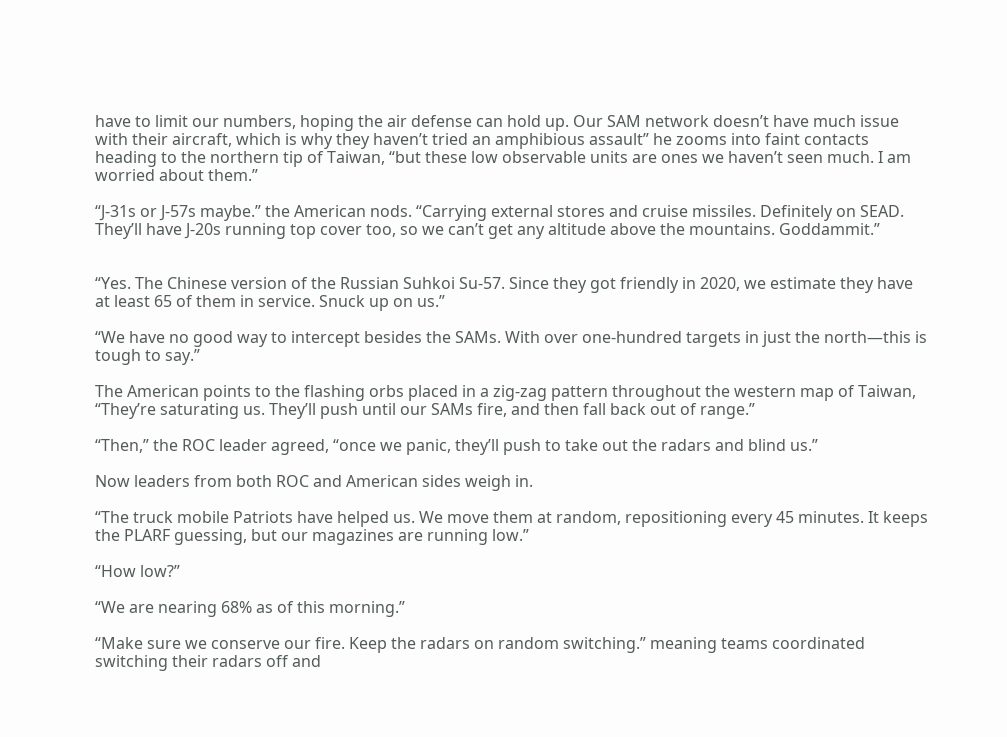have to limit our numbers, hoping the air defense can hold up. Our SAM network doesn’t have much issue with their aircraft, which is why they haven’t tried an amphibious assault” he zooms into faint contacts heading to the northern tip of Taiwan, “but these low observable units are ones we haven’t seen much. I am worried about them.”

“J-31s or J-57s maybe.” the American nods. “Carrying external stores and cruise missiles. Definitely on SEAD. They’ll have J-20s running top cover too, so we can’t get any altitude above the mountains. Goddammit.”


“Yes. The Chinese version of the Russian Suhkoi Su-57. Since they got friendly in 2020, we estimate they have at least 65 of them in service. Snuck up on us.”

“We have no good way to intercept besides the SAMs. With over one-hundred targets in just the north—this is tough to say.”

The American points to the flashing orbs placed in a zig-zag pattern throughout the western map of Taiwan, “They’re saturating us. They’ll push until our SAMs fire, and then fall back out of range.”

“Then,” the ROC leader agreed, “once we panic, they’ll push to take out the radars and blind us.”

Now leaders from both ROC and American sides weigh in.

“The truck mobile Patriots have helped us. We move them at random, repositioning every 45 minutes. It keeps the PLARF guessing, but our magazines are running low.”

“How low?”

“We are nearing 68% as of this morning.”

“Make sure we conserve our fire. Keep the radars on random switching.” meaning teams coordinated switching their radars off and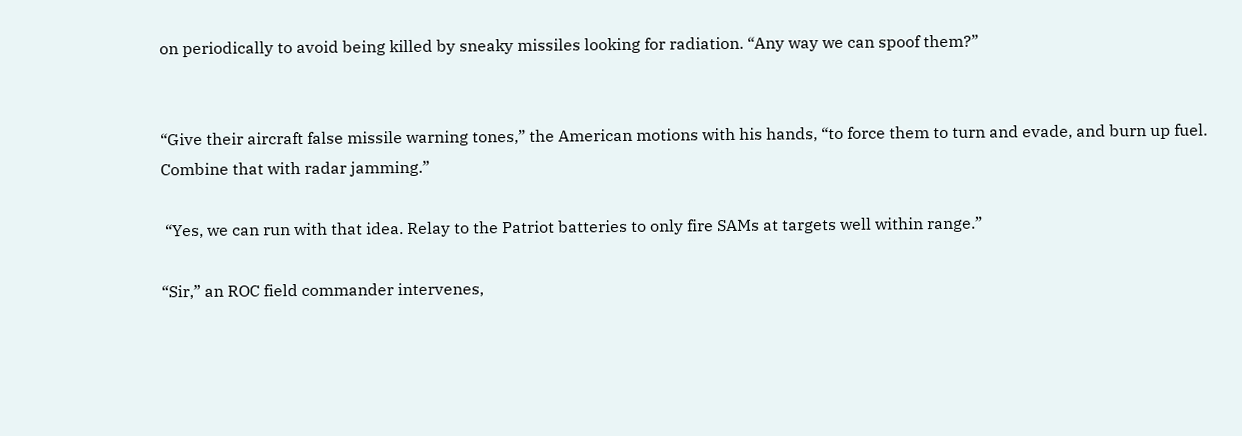on periodically to avoid being killed by sneaky missiles looking for radiation. “Any way we can spoof them?”


“Give their aircraft false missile warning tones,” the American motions with his hands, “to force them to turn and evade, and burn up fuel. Combine that with radar jamming.”

 “Yes, we can run with that idea. Relay to the Patriot batteries to only fire SAMs at targets well within range.”

“Sir,” an ROC field commander intervenes,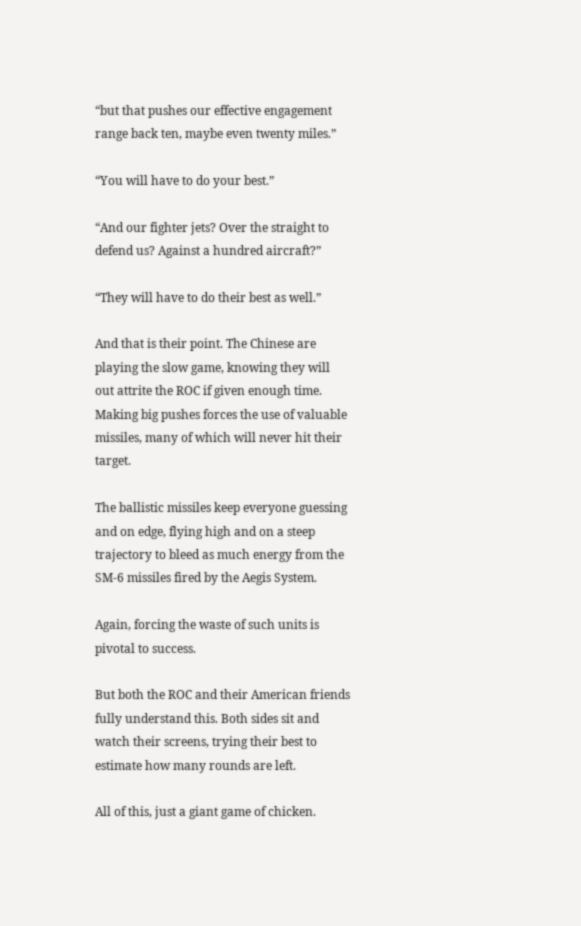“but that pushes our effective engagement range back ten, maybe even twenty miles.”

“You will have to do your best.”

“And our fighter jets? Over the straight to defend us? Against a hundred aircraft?”

“They will have to do their best as well.”

And that is their point. The Chinese are playing the slow game, knowing they will out attrite the ROC if given enough time. Making big pushes forces the use of valuable missiles, many of which will never hit their target.

The ballistic missiles keep everyone guessing and on edge, flying high and on a steep trajectory to bleed as much energy from the SM-6 missiles fired by the Aegis System.

Again, forcing the waste of such units is pivotal to success.

But both the ROC and their American friends fully understand this. Both sides sit and watch their screens, trying their best to estimate how many rounds are left.

All of this, just a giant game of chicken.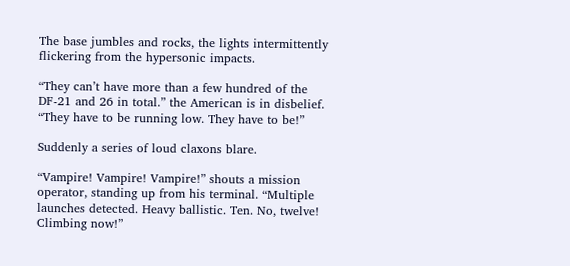The base jumbles and rocks, the lights intermittently flickering from the hypersonic impacts.

“They can’t have more than a few hundred of the DF-21 and 26 in total.” the American is in disbelief. “They have to be running low. They have to be!”

Suddenly a series of loud claxons blare.

“Vampire! Vampire! Vampire!” shouts a mission operator, standing up from his terminal. “Multiple launches detected. Heavy ballistic. Ten. No, twelve! Climbing now!”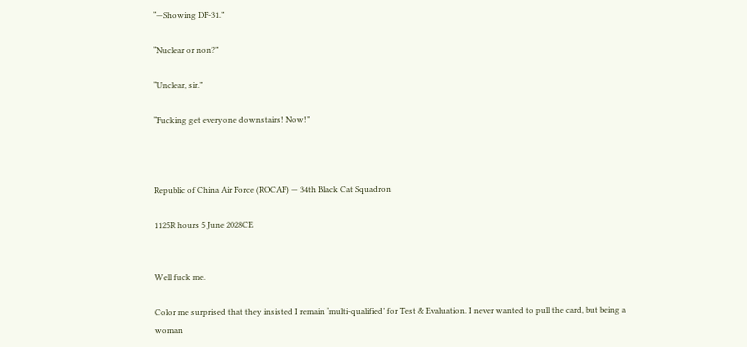“—Showing DF-31.”

“Nuclear or non?”

“Unclear, sir.”

“Fucking get everyone downstairs! Now!”



Republic of China Air Force (ROCAF) — 34th Black Cat Squadron

1125R hours 5 June 2028CE


Well fuck me.

Color me surprised that they insisted I remain ‘multi-qualified’ for Test & Evaluation. I never wanted to pull the card, but being a woman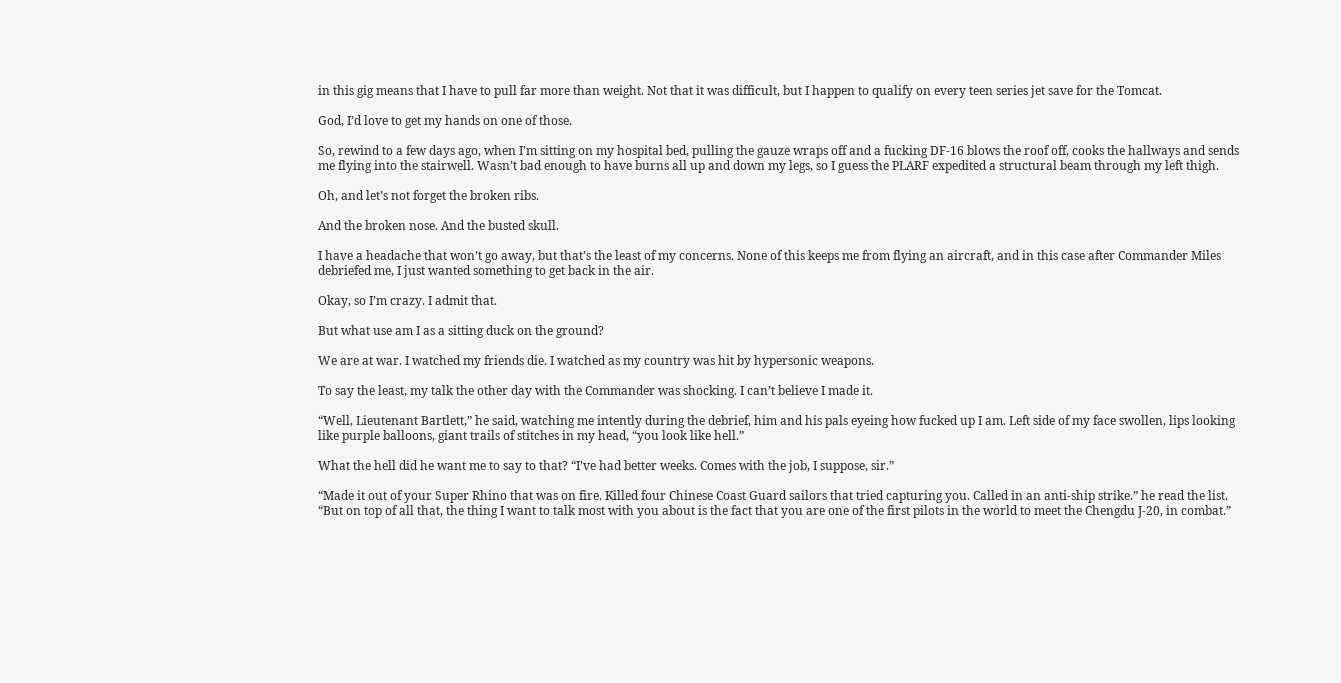in this gig means that I have to pull far more than weight. Not that it was difficult, but I happen to qualify on every teen series jet save for the Tomcat.

God, I’d love to get my hands on one of those.

So, rewind to a few days ago, when I’m sitting on my hospital bed, pulling the gauze wraps off and a fucking DF-16 blows the roof off, cooks the hallways and sends me flying into the stairwell. Wasn’t bad enough to have burns all up and down my legs, so I guess the PLARF expedited a structural beam through my left thigh.

Oh, and let’s not forget the broken ribs.

And the broken nose. And the busted skull.

I have a headache that won’t go away, but that’s the least of my concerns. None of this keeps me from flying an aircraft, and in this case after Commander Miles debriefed me, I just wanted something to get back in the air.

Okay, so I’m crazy. I admit that.

But what use am I as a sitting duck on the ground?

We are at war. I watched my friends die. I watched as my country was hit by hypersonic weapons.

To say the least, my talk the other day with the Commander was shocking. I can’t believe I made it.

“Well, Lieutenant Bartlett,” he said, watching me intently during the debrief, him and his pals eyeing how fucked up I am. Left side of my face swollen, lips looking like purple balloons, giant trails of stitches in my head, “you look like hell.”

What the hell did he want me to say to that? “I’ve had better weeks. Comes with the job, I suppose, sir.”

“Made it out of your Super Rhino that was on fire. Killed four Chinese Coast Guard sailors that tried capturing you. Called in an anti-ship strike.” he read the list. “But on top of all that, the thing I want to talk most with you about is the fact that you are one of the first pilots in the world to meet the Chengdu J-20, in combat.”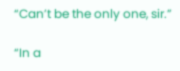“Can’t be the only one, sir.”

“In a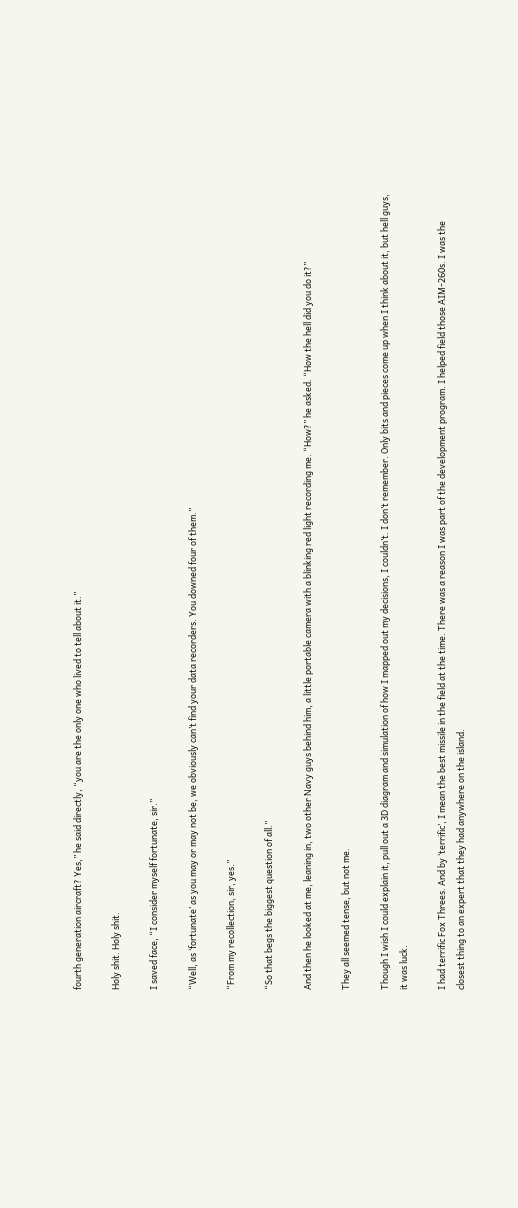fourth generation aircraft? Yes,” he said directly, “you are the only one who lived to tell about it.”

Holy shit. Holy shit.

I saved face, “I consider myself fortunate, sir.”

“Well, as ‘fortunate’ as you may or may not be, we obviously can’t find your data recorders. You downed four of them.”

“From my recollection, sir, yes.”

“So that begs the biggest question of all.”

And then he looked at me, leaning in, two other Navy guys behind him, a little portable camera with a blinking red light recording me. “How?” he asked. “How the hell did you do it?”

They all seemed tense, but not me.

Though I wish I could explain it, pull out a 3D diagram and simulation of how I mapped out my decisions, I couldn’t. I don’t remember. Only bits and pieces come up when I think about it, but hell guys, it was luck.

I had terrific Fox Threes. And by ‘terrific’, I mean the best missile in the field at the time. There was a reason I was part of the development program. I helped field those AIM-260s. I was the closest thing to an expert that they had anywhere on the island.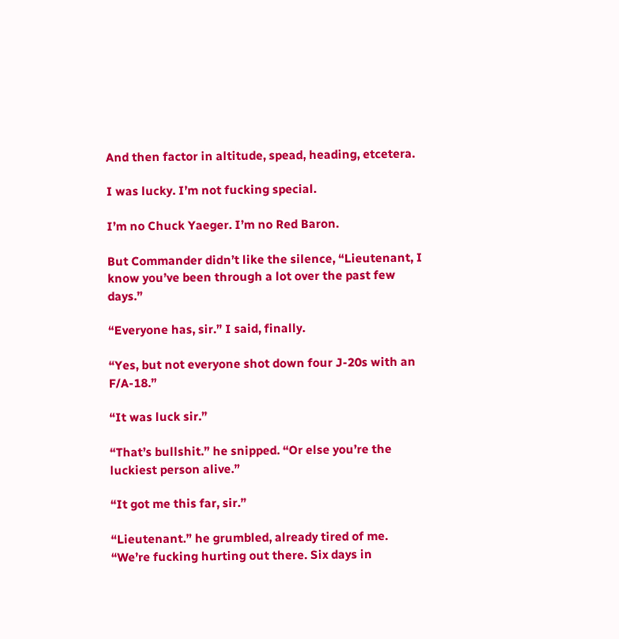And then factor in altitude, spead, heading, etcetera.

I was lucky. I’m not fucking special.

I’m no Chuck Yaeger. I’m no Red Baron.

But Commander didn’t like the silence, “Lieutenant, I know you’ve been through a lot over the past few days.”

“Everyone has, sir.” I said, finally.

“Yes, but not everyone shot down four J-20s with an F/A-18.”

“It was luck sir.”

“That’s bullshit.” he snipped. “Or else you’re the luckiest person alive.”

“It got me this far, sir.”

“Lieutenant.” he grumbled, already tired of me. “We’re fucking hurting out there. Six days in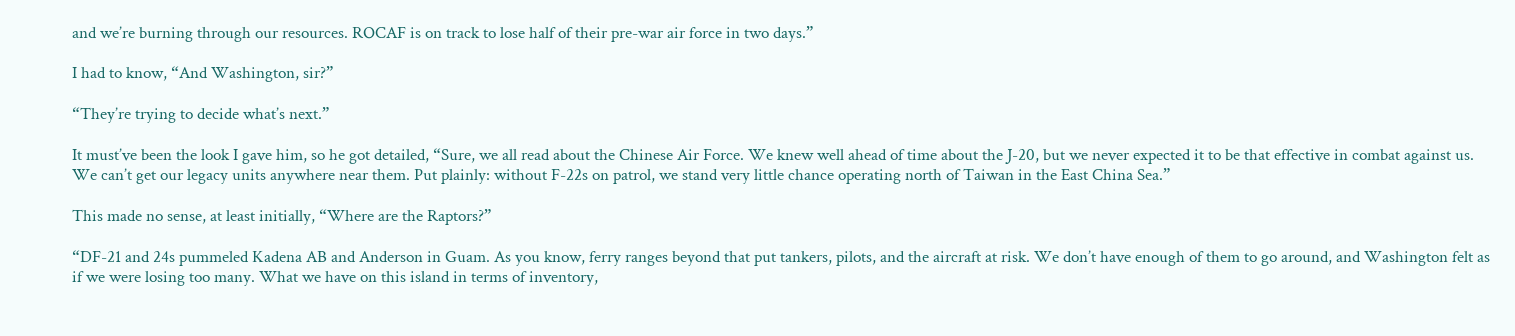and we’re burning through our resources. ROCAF is on track to lose half of their pre-war air force in two days.”

I had to know, “And Washington, sir?”

“They’re trying to decide what’s next.”

It must’ve been the look I gave him, so he got detailed, “Sure, we all read about the Chinese Air Force. We knew well ahead of time about the J-20, but we never expected it to be that effective in combat against us. We can’t get our legacy units anywhere near them. Put plainly: without F-22s on patrol, we stand very little chance operating north of Taiwan in the East China Sea.”

This made no sense, at least initially, “Where are the Raptors?”

“DF-21 and 24s pummeled Kadena AB and Anderson in Guam. As you know, ferry ranges beyond that put tankers, pilots, and the aircraft at risk. We don’t have enough of them to go around, and Washington felt as if we were losing too many. What we have on this island in terms of inventory,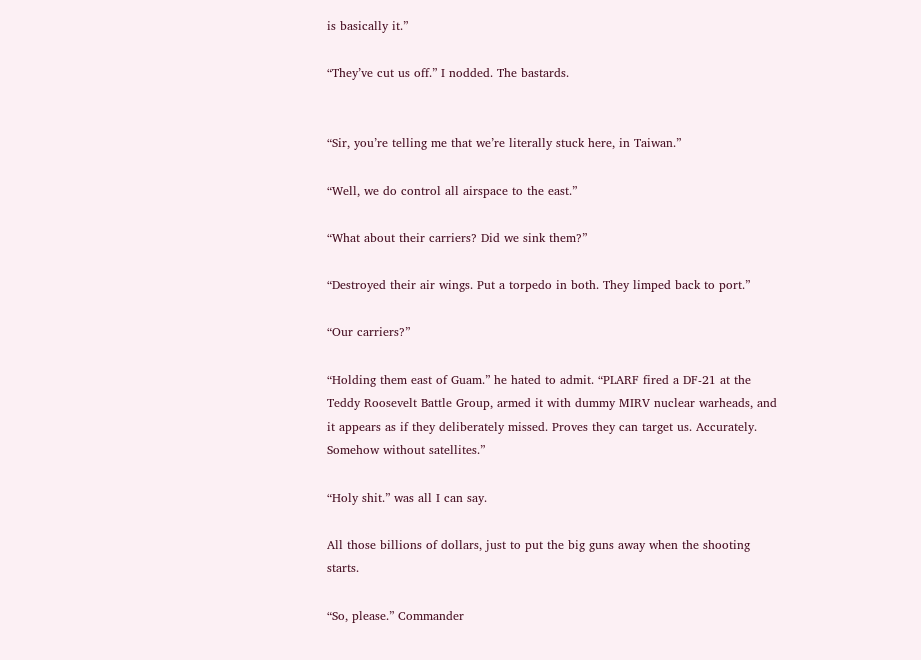is basically it.”

“They’ve cut us off.” I nodded. The bastards.


“Sir, you’re telling me that we’re literally stuck here, in Taiwan.”

“Well, we do control all airspace to the east.”

“What about their carriers? Did we sink them?”

“Destroyed their air wings. Put a torpedo in both. They limped back to port.”

“Our carriers?”

“Holding them east of Guam.” he hated to admit. “PLARF fired a DF-21 at the Teddy Roosevelt Battle Group, armed it with dummy MIRV nuclear warheads, and it appears as if they deliberately missed. Proves they can target us. Accurately. Somehow without satellites.”

“Holy shit.” was all I can say.

All those billions of dollars, just to put the big guns away when the shooting starts.

“So, please.” Commander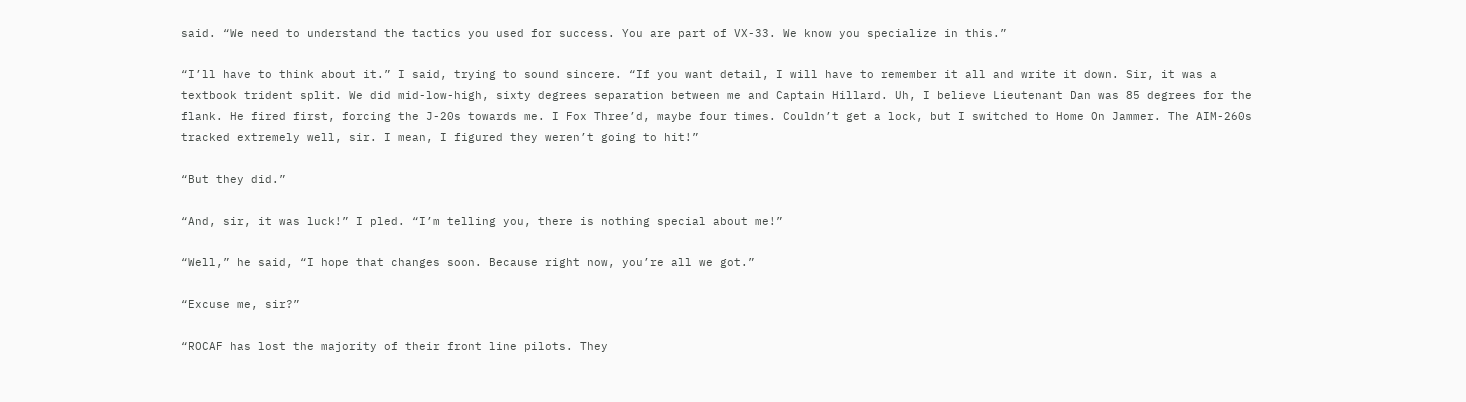said. “We need to understand the tactics you used for success. You are part of VX-33. We know you specialize in this.”

“I’ll have to think about it.” I said, trying to sound sincere. “If you want detail, I will have to remember it all and write it down. Sir, it was a textbook trident split. We did mid-low-high, sixty degrees separation between me and Captain Hillard. Uh, I believe Lieutenant Dan was 85 degrees for the flank. He fired first, forcing the J-20s towards me. I Fox Three’d, maybe four times. Couldn’t get a lock, but I switched to Home On Jammer. The AIM-260s tracked extremely well, sir. I mean, I figured they weren’t going to hit!”

“But they did.”

“And, sir, it was luck!” I pled. “I’m telling you, there is nothing special about me!”

“Well,” he said, “I hope that changes soon. Because right now, you’re all we got.”

“Excuse me, sir?”

“ROCAF has lost the majority of their front line pilots. They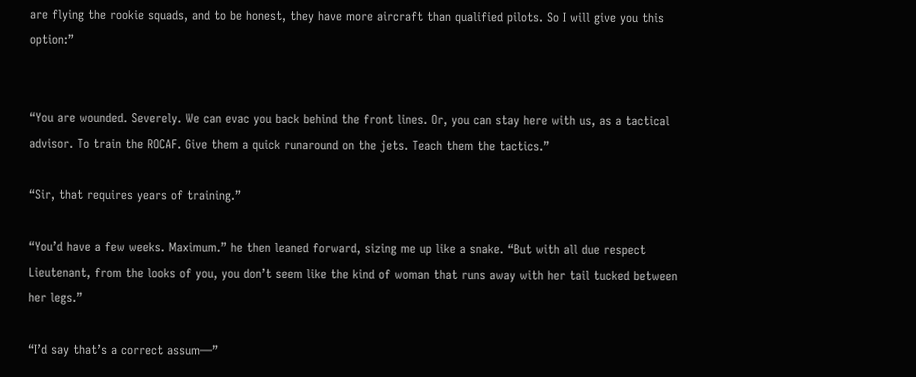are flying the rookie squads, and to be honest, they have more aircraft than qualified pilots. So I will give you this option:”


“You are wounded. Severely. We can evac you back behind the front lines. Or, you can stay here with us, as a tactical advisor. To train the ROCAF. Give them a quick runaround on the jets. Teach them the tactics.”

“Sir, that requires years of training.”

“You’d have a few weeks. Maximum.” he then leaned forward, sizing me up like a snake. “But with all due respect Lieutenant, from the looks of you, you don’t seem like the kind of woman that runs away with her tail tucked between her legs.”

“I’d say that’s a correct assum—”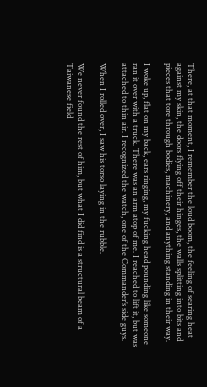There, at that moment, I remember the loud boom, the feeling of searing heat against my skin, the doors flying off their hinges, the walls splitting into bits and pieces that tore through bodies, machinery, and anything standing in their way.

I woke up, flat on my back, ears ringing, my fucking head pounding like someone ran it over with a truck. There was an arm atop of me. I reached to lift it, but was attached to thin air. I recognized the watch, one of the Commander’s side guys.

When I rolled over, I saw his torso laying in the rubble.

We never found the rest of him, but what I did find is a structural beam of a Taiwanese field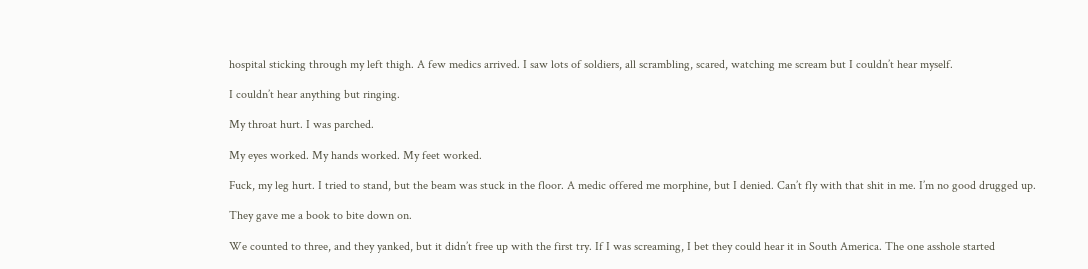hospital sticking through my left thigh. A few medics arrived. I saw lots of soldiers, all scrambling, scared, watching me scream but I couldn’t hear myself.

I couldn’t hear anything but ringing.

My throat hurt. I was parched.

My eyes worked. My hands worked. My feet worked.

Fuck, my leg hurt. I tried to stand, but the beam was stuck in the floor. A medic offered me morphine, but I denied. Can’t fly with that shit in me. I’m no good drugged up.

They gave me a book to bite down on.

We counted to three, and they yanked, but it didn’t free up with the first try. If I was screaming, I bet they could hear it in South America. The one asshole started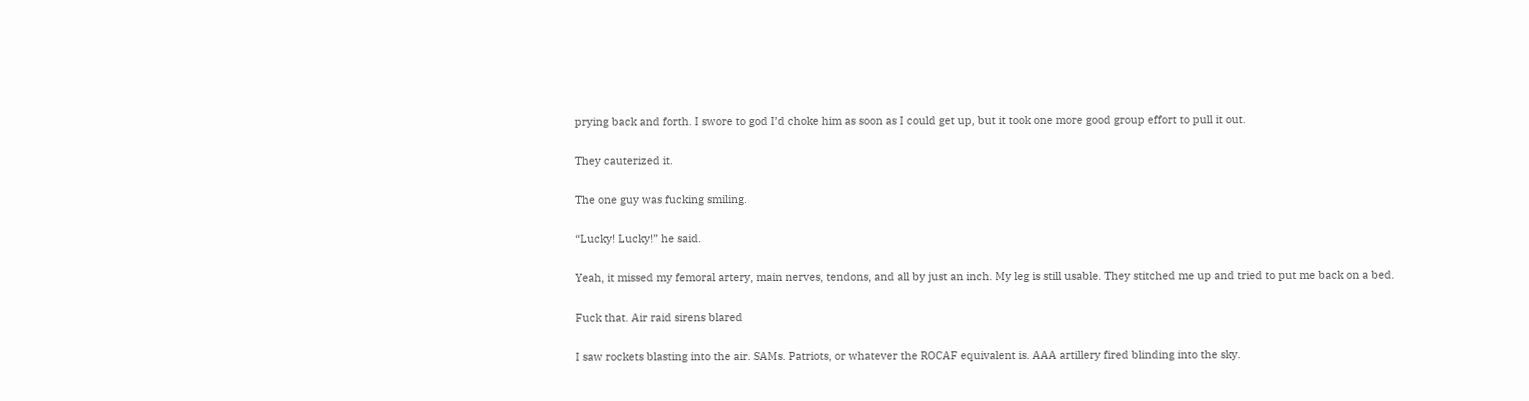prying back and forth. I swore to god I’d choke him as soon as I could get up, but it took one more good group effort to pull it out.

They cauterized it.

The one guy was fucking smiling.

“Lucky! Lucky!” he said.

Yeah, it missed my femoral artery, main nerves, tendons, and all by just an inch. My leg is still usable. They stitched me up and tried to put me back on a bed.

Fuck that. Air raid sirens blared

I saw rockets blasting into the air. SAMs. Patriots, or whatever the ROCAF equivalent is. AAA artillery fired blinding into the sky.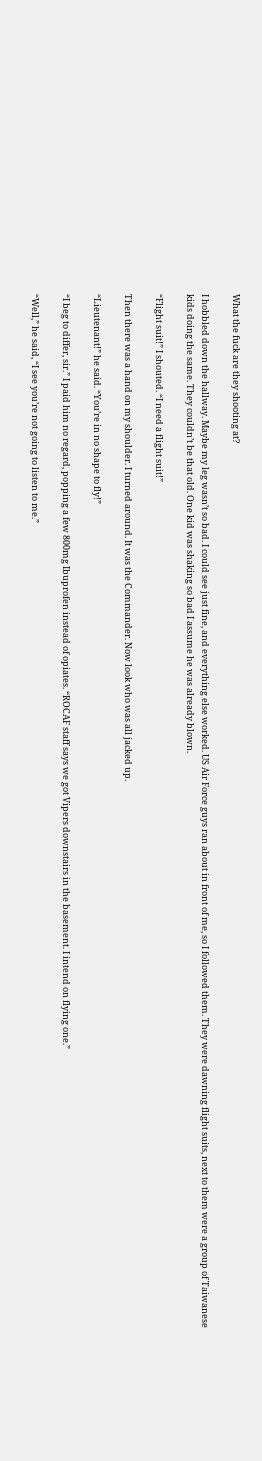What the fuck are they shooting at?

I hobbled down the hallway. Maybe my leg wasn’t so bad. I could see just fine, and everything else worked. US Air Force guys ran about in front of me, so I followed them. They were dawning flight suits, next to them were a group of Taiwanese kids doing the same. They couldn’t be that old. One kid was shaking so bad I assume he was already blown.

“Flight suit!” I shouted. “I need a flight suit!”

Then there was a hand on my shoulder. I turned around. It was the Commander. Now look who was all jacked up.

“Lieutenant!” he said. “You’re in no shape to fly!”

“I beg to differ, sir.” I paid him no regard, popping a few 800mg Ibuprofen instead of opiates. “ROCAF staff says we got Vipers downstairs in the basement. I intend on flying one.”

“Well,” he said, “I see you’re not going to listen to me.”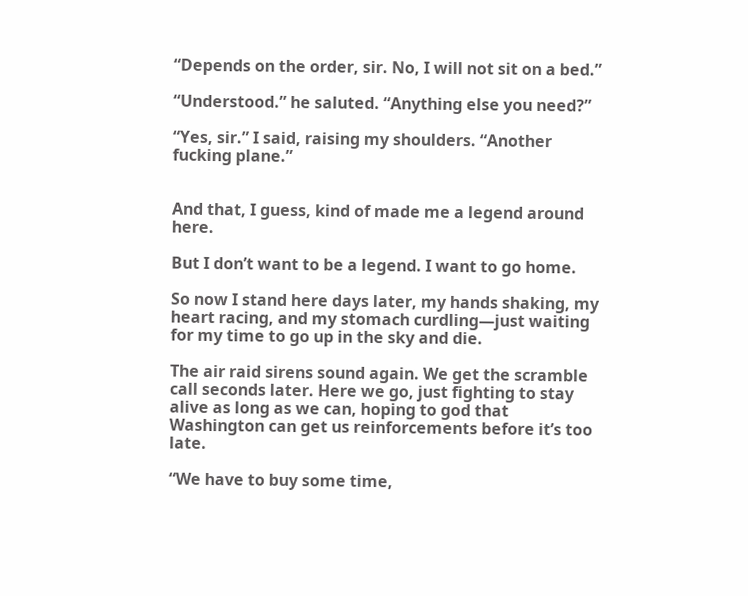“Depends on the order, sir. No, I will not sit on a bed.”

“Understood.” he saluted. “Anything else you need?”

“Yes, sir.” I said, raising my shoulders. “Another fucking plane.”


And that, I guess, kind of made me a legend around here.

But I don’t want to be a legend. I want to go home.

So now I stand here days later, my hands shaking, my heart racing, and my stomach curdling—just waiting for my time to go up in the sky and die.

The air raid sirens sound again. We get the scramble call seconds later. Here we go, just fighting to stay alive as long as we can, hoping to god that Washington can get us reinforcements before it’s too late.

“We have to buy some time,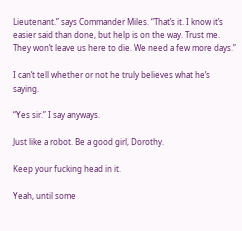Lieutenant.” says Commander Miles. “That’s it. I know it’s easier said than done, but help is on the way. Trust me. They won’t leave us here to die. We need a few more days.”

I can’t tell whether or not he truly believes what he’s saying.

“Yes sir.” I say anyways.

Just like a robot. Be a good girl, Dorothy.

Keep your fucking head in it.

Yeah, until some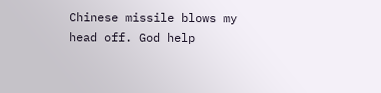Chinese missile blows my head off. God help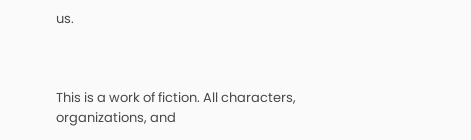us.



This is a work of fiction. All characters, organizations, and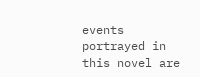events portrayed in this novel are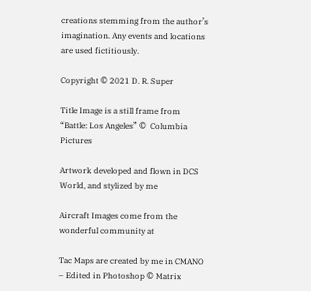creations stemming from the author’s imagination. Any events and locations are used fictitiously.

Copyright © 2021 D. R. Super

Title Image is a still frame from “Battle: Los Angeles” ©  Columbia Pictures

Artwork developed and flown in DCS World, and stylized by me

Aircraft Images come from the wonderful community at

Tac Maps are created by me in CMANO – Edited in Photoshop © Matrix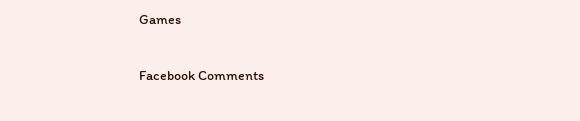Games

Facebook Comments